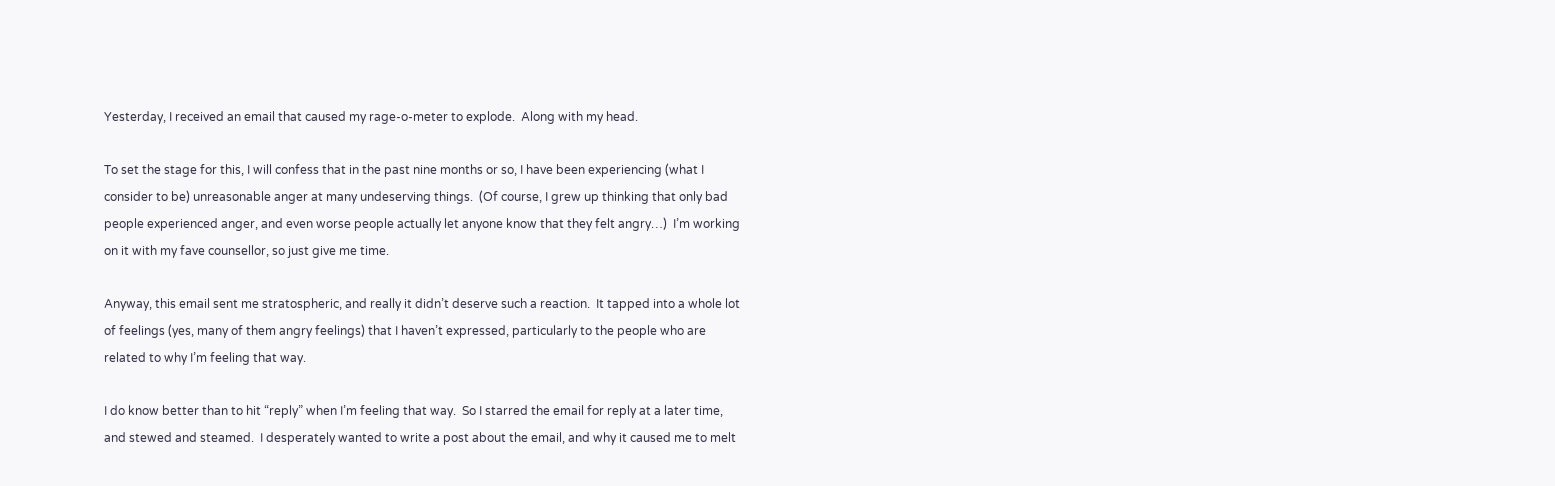Yesterday, I received an email that caused my rage-o-meter to explode.  Along with my head.

To set the stage for this, I will confess that in the past nine months or so, I have been experiencing (what I consider to be) unreasonable anger at many undeserving things.  (Of course, I grew up thinking that only bad people experienced anger, and even worse people actually let anyone know that they felt angry…)  I’m working on it with my fave counsellor, so just give me time.

Anyway, this email sent me stratospheric, and really it didn’t deserve such a reaction.  It tapped into a whole lot of feelings (yes, many of them angry feelings) that I haven’t expressed, particularly to the people who are related to why I’m feeling that way.

I do know better than to hit “reply” when I’m feeling that way.  So I starred the email for reply at a later time, and stewed and steamed.  I desperately wanted to write a post about the email, and why it caused me to melt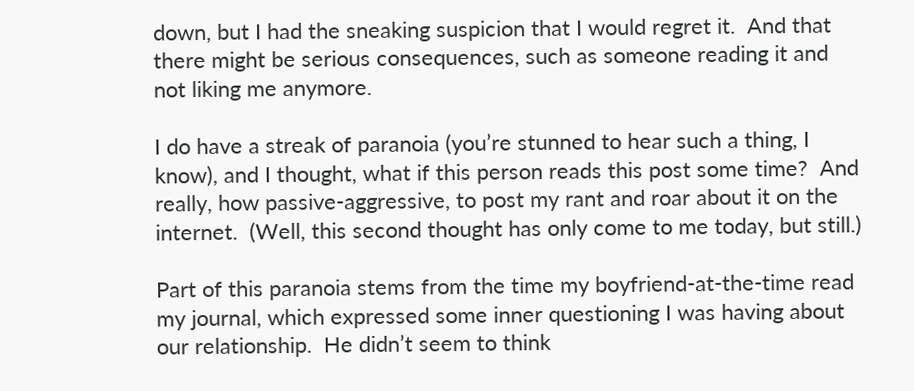down, but I had the sneaking suspicion that I would regret it.  And that there might be serious consequences, such as someone reading it and not liking me anymore.

I do have a streak of paranoia (you’re stunned to hear such a thing, I know), and I thought, what if this person reads this post some time?  And really, how passive-aggressive, to post my rant and roar about it on the internet.  (Well, this second thought has only come to me today, but still.)

Part of this paranoia stems from the time my boyfriend-at-the-time read my journal, which expressed some inner questioning I was having about our relationship.  He didn’t seem to think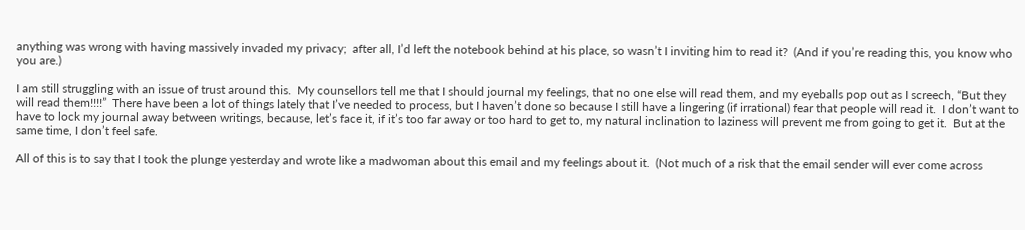anything was wrong with having massively invaded my privacy;  after all, I’d left the notebook behind at his place, so wasn’t I inviting him to read it?  (And if you’re reading this, you know who you are.)

I am still struggling with an issue of trust around this.  My counsellors tell me that I should journal my feelings, that no one else will read them, and my eyeballs pop out as I screech, “But they will read them!!!!”  There have been a lot of things lately that I’ve needed to process, but I haven’t done so because I still have a lingering (if irrational) fear that people will read it.  I don’t want to have to lock my journal away between writings, because, let’s face it, if it’s too far away or too hard to get to, my natural inclination to laziness will prevent me from going to get it.  But at the same time, I don’t feel safe.

All of this is to say that I took the plunge yesterday and wrote like a madwoman about this email and my feelings about it.  (Not much of a risk that the email sender will ever come across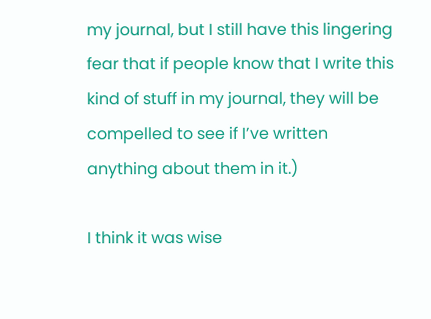my journal, but I still have this lingering fear that if people know that I write this kind of stuff in my journal, they will be compelled to see if I’ve written anything about them in it.)

I think it was wise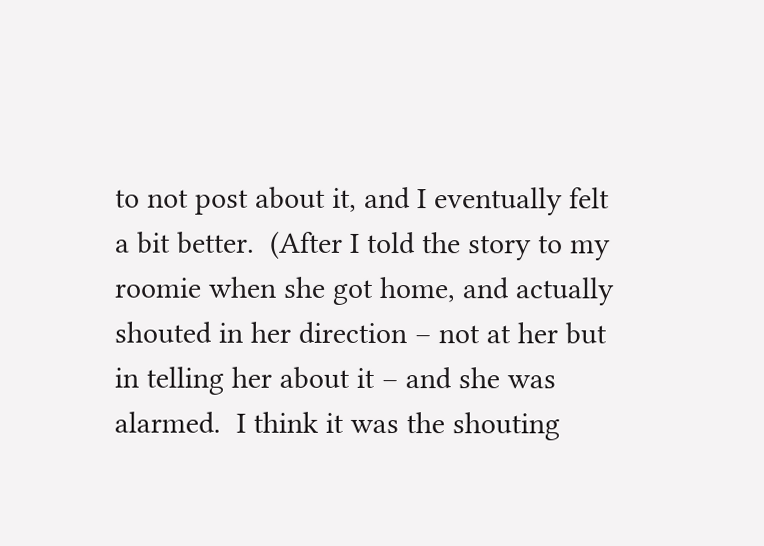to not post about it, and I eventually felt a bit better.  (After I told the story to my roomie when she got home, and actually shouted in her direction – not at her but in telling her about it – and she was alarmed.  I think it was the shouting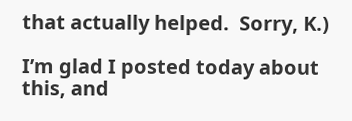that actually helped.  Sorry, K.)

I’m glad I posted today about this, and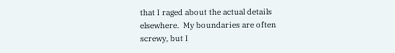that I raged about the actual details elsewhere.  My boundaries are often screwy, but I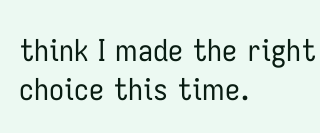think I made the right choice this time.